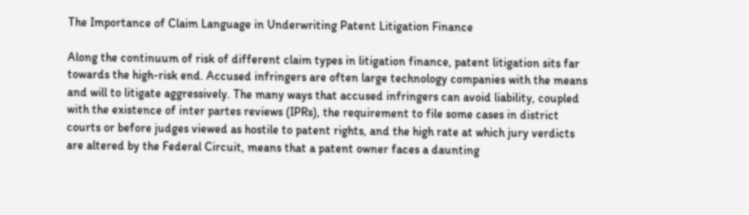The Importance of Claim Language in Underwriting Patent Litigation Finance

Along the continuum of risk of different claim types in litigation finance, patent litigation sits far towards the high-risk end. Accused infringers are often large technology companies with the means and will to litigate aggressively. The many ways that accused infringers can avoid liability, coupled with the existence of inter partes reviews (IPRs), the requirement to file some cases in district courts or before judges viewed as hostile to patent rights, and the high rate at which jury verdicts are altered by the Federal Circuit, means that a patent owner faces a daunting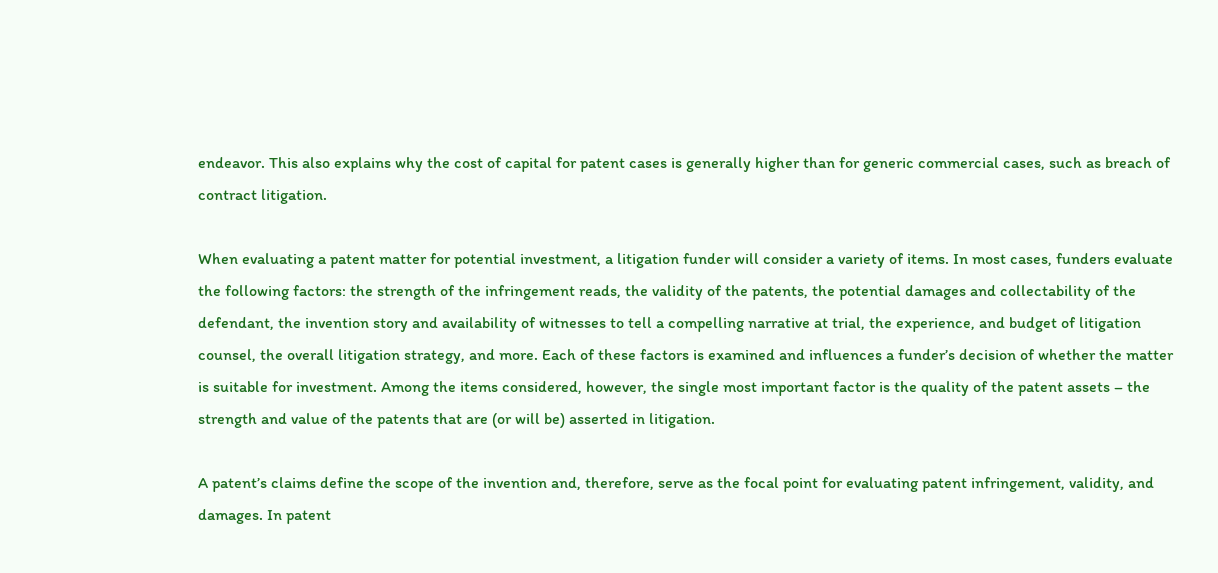endeavor. This also explains why the cost of capital for patent cases is generally higher than for generic commercial cases, such as breach of contract litigation.

When evaluating a patent matter for potential investment, a litigation funder will consider a variety of items. In most cases, funders evaluate the following factors: the strength of the infringement reads, the validity of the patents, the potential damages and collectability of the defendant, the invention story and availability of witnesses to tell a compelling narrative at trial, the experience, and budget of litigation counsel, the overall litigation strategy, and more. Each of these factors is examined and influences a funder’s decision of whether the matter is suitable for investment. Among the items considered, however, the single most important factor is the quality of the patent assets – the strength and value of the patents that are (or will be) asserted in litigation.

A patent’s claims define the scope of the invention and, therefore, serve as the focal point for evaluating patent infringement, validity, and damages. In patent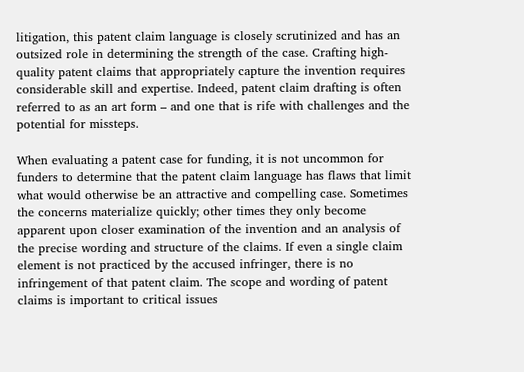litigation, this patent claim language is closely scrutinized and has an outsized role in determining the strength of the case. Crafting high-quality patent claims that appropriately capture the invention requires considerable skill and expertise. Indeed, patent claim drafting is often referred to as an art form – and one that is rife with challenges and the potential for missteps.

When evaluating a patent case for funding, it is not uncommon for funders to determine that the patent claim language has flaws that limit what would otherwise be an attractive and compelling case. Sometimes the concerns materialize quickly; other times they only become apparent upon closer examination of the invention and an analysis of the precise wording and structure of the claims. If even a single claim element is not practiced by the accused infringer, there is no infringement of that patent claim. The scope and wording of patent claims is important to critical issues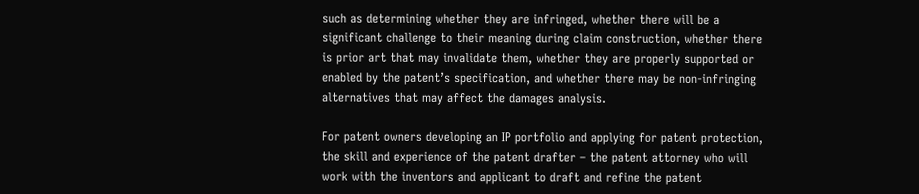such as determining whether they are infringed, whether there will be a significant challenge to their meaning during claim construction, whether there is prior art that may invalidate them, whether they are properly supported or enabled by the patent’s specification, and whether there may be non-infringing alternatives that may affect the damages analysis.

For patent owners developing an IP portfolio and applying for patent protection, the skill and experience of the patent drafter – the patent attorney who will work with the inventors and applicant to draft and refine the patent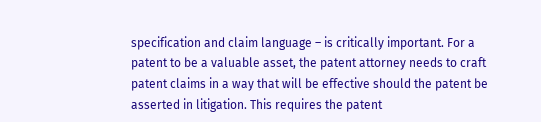specification and claim language – is critically important. For a patent to be a valuable asset, the patent attorney needs to craft patent claims in a way that will be effective should the patent be asserted in litigation. This requires the patent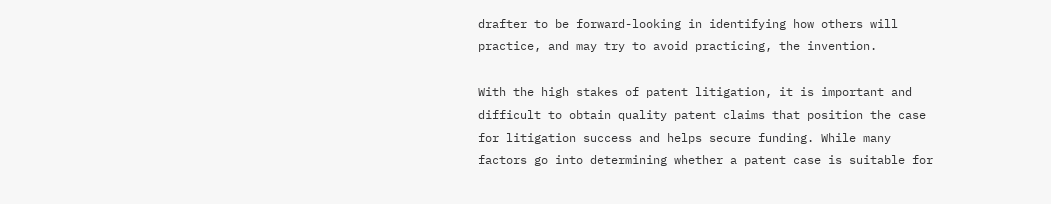drafter to be forward-looking in identifying how others will practice, and may try to avoid practicing, the invention.

With the high stakes of patent litigation, it is important and difficult to obtain quality patent claims that position the case for litigation success and helps secure funding. While many factors go into determining whether a patent case is suitable for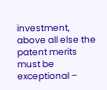investment, above all else the patent merits must be exceptional –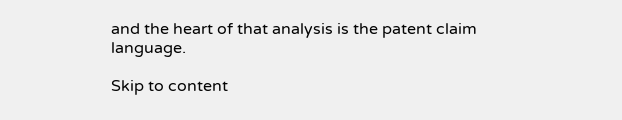and the heart of that analysis is the patent claim language.

Skip to content